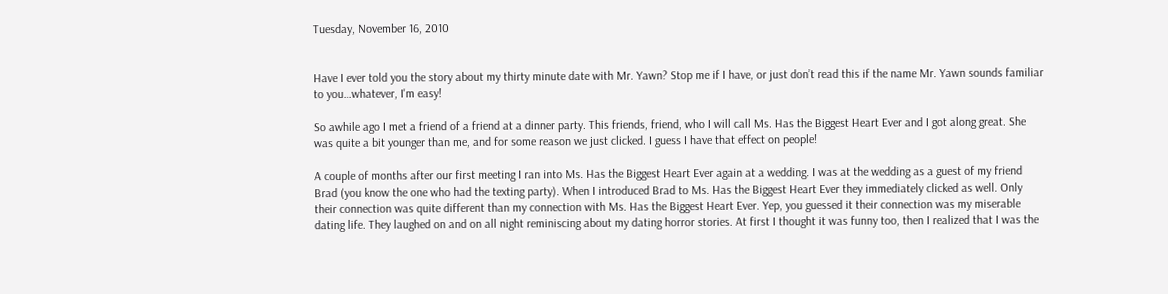Tuesday, November 16, 2010


Have I ever told you the story about my thirty minute date with Mr. Yawn? Stop me if I have, or just don’t read this if the name Mr. Yawn sounds familiar to you…whatever, I'm easy!

So awhile ago I met a friend of a friend at a dinner party. This friends, friend, who I will call Ms. Has the Biggest Heart Ever and I got along great. She was quite a bit younger than me, and for some reason we just clicked. I guess I have that effect on people!

A couple of months after our first meeting I ran into Ms. Has the Biggest Heart Ever again at a wedding. I was at the wedding as a guest of my friend Brad (you know the one who had the texting party). When I introduced Brad to Ms. Has the Biggest Heart Ever they immediately clicked as well. Only their connection was quite different than my connection with Ms. Has the Biggest Heart Ever. Yep, you guessed it their connection was my miserable dating life. They laughed on and on all night reminiscing about my dating horror stories. At first I thought it was funny too, then I realized that I was the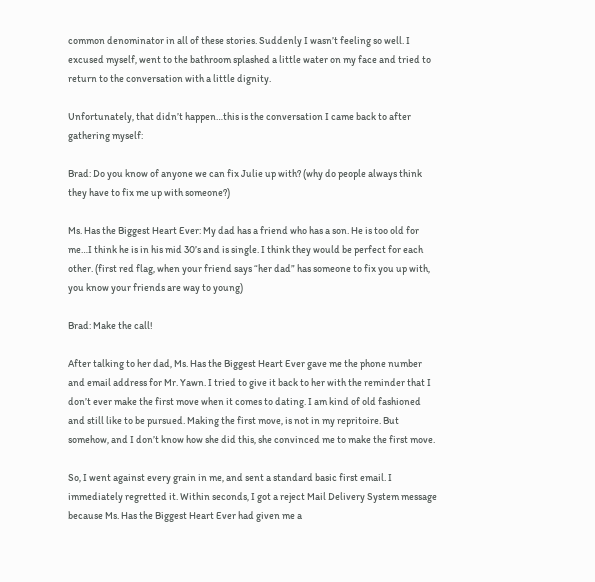common denominator in all of these stories. Suddenly I wasn’t feeling so well. I excused myself, went to the bathroom splashed a little water on my face and tried to return to the conversation with a little dignity.

Unfortunately, that didn’t happen…this is the conversation I came back to after gathering myself:

Brad: Do you know of anyone we can fix Julie up with? (why do people always think they have to fix me up with someone?)

Ms. Has the Biggest Heart Ever: My dad has a friend who has a son. He is too old for me…I think he is in his mid 30’s and is single. I think they would be perfect for each other. (first red flag, when your friend says “her dad” has someone to fix you up with, you know your friends are way to young)

Brad: Make the call!

After talking to her dad, Ms. Has the Biggest Heart Ever gave me the phone number and email address for Mr. Yawn. I tried to give it back to her with the reminder that I don’t ever make the first move when it comes to dating. I am kind of old fashioned and still like to be pursued. Making the first move, is not in my repritoire. But somehow, and I don’t know how she did this, she convinced me to make the first move.

So, I went against every grain in me, and sent a standard basic first email. I immediately regretted it. Within seconds, I got a reject Mail Delivery System message because Ms. Has the Biggest Heart Ever had given me a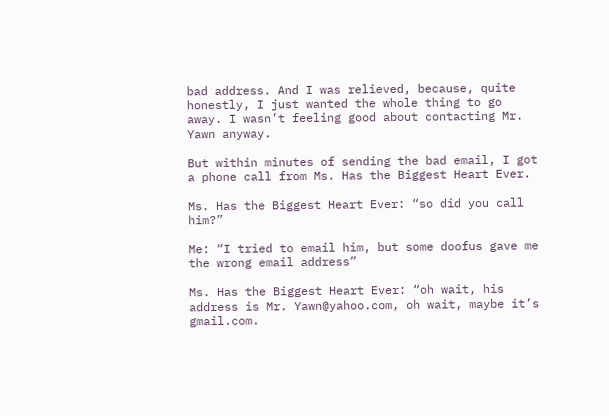bad address. And I was relieved, because, quite honestly, I just wanted the whole thing to go away. I wasn’t feeling good about contacting Mr. Yawn anyway.

But within minutes of sending the bad email, I got a phone call from Ms. Has the Biggest Heart Ever.

Ms. Has the Biggest Heart Ever: “so did you call him?”

Me: “I tried to email him, but some doofus gave me the wrong email address”

Ms. Has the Biggest Heart Ever: “oh wait, his address is Mr. Yawn@yahoo.com, oh wait, maybe it’s gmail.com.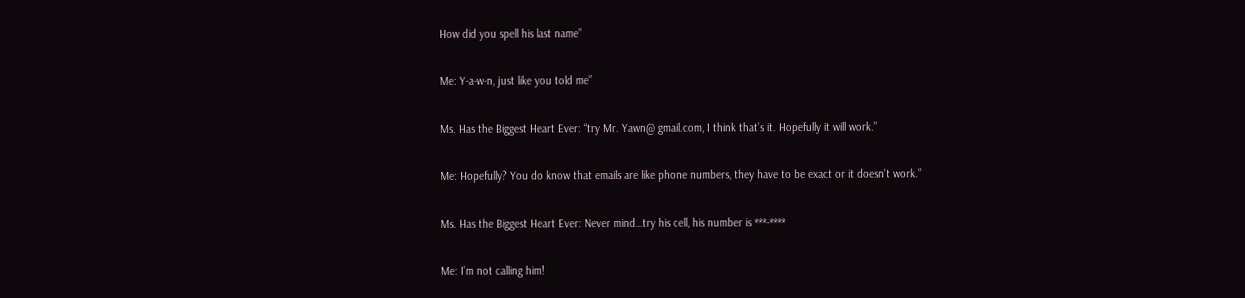How did you spell his last name”

Me: Y-a-w-n, just like you told me”

Ms. Has the Biggest Heart Ever: “try Mr. Yawn@ gmail.com, I think that’s it. Hopefully it will work.”

Me: Hopefully? You do know that emails are like phone numbers, they have to be exact or it doesn’t work.”

Ms. Has the Biggest Heart Ever: Never mind…try his cell, his number is ***-****

Me: I’m not calling him!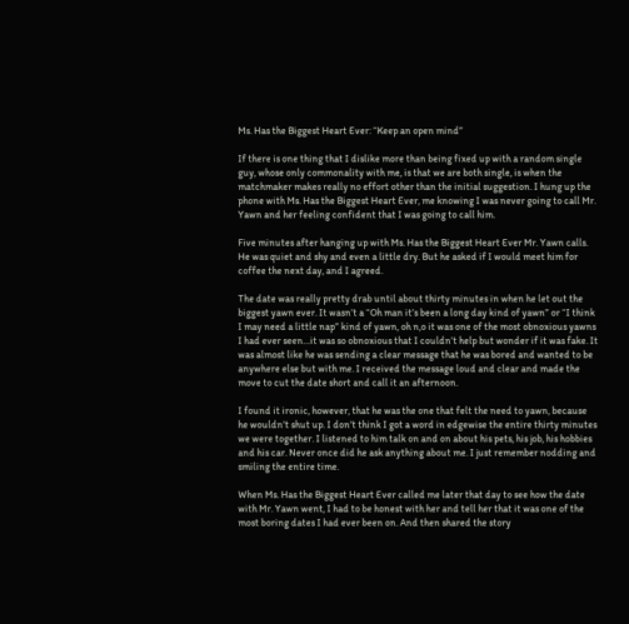Ms. Has the Biggest Heart Ever: “Keep an open mind”

If there is one thing that I dislike more than being fixed up with a random single guy, whose only commonality with me, is that we are both single, is when the matchmaker makes really no effort other than the initial suggestion. I hung up the phone with Ms. Has the Biggest Heart Ever, me knowing I was never going to call Mr. Yawn and her feeling confident that I was going to call him.

Five minutes after hanging up with Ms. Has the Biggest Heart Ever Mr. Yawn calls. He was quiet and shy and even a little dry. But he asked if I would meet him for coffee the next day, and I agreed.

The date was really pretty drab until about thirty minutes in when he let out the biggest yawn ever. It wasn’t a “Oh man it’s been a long day kind of yawn” or “I think I may need a little nap” kind of yawn, oh n,o it was one of the most obnoxious yawns I had ever seen…it was so obnoxious that I couldn’t help but wonder if it was fake. It was almost like he was sending a clear message that he was bored and wanted to be anywhere else but with me. I received the message loud and clear and made the move to cut the date short and call it an afternoon.

I found it ironic, however, that he was the one that felt the need to yawn, because he wouldn’t shut up. I don’t think I got a word in edgewise the entire thirty minutes we were together. I listened to him talk on and on about his pets, his job, his hobbies and his car. Never once did he ask anything about me. I just remember nodding and smiling the entire time.

When Ms. Has the Biggest Heart Ever called me later that day to see how the date with Mr. Yawn went, I had to be honest with her and tell her that it was one of the most boring dates I had ever been on. And then shared the story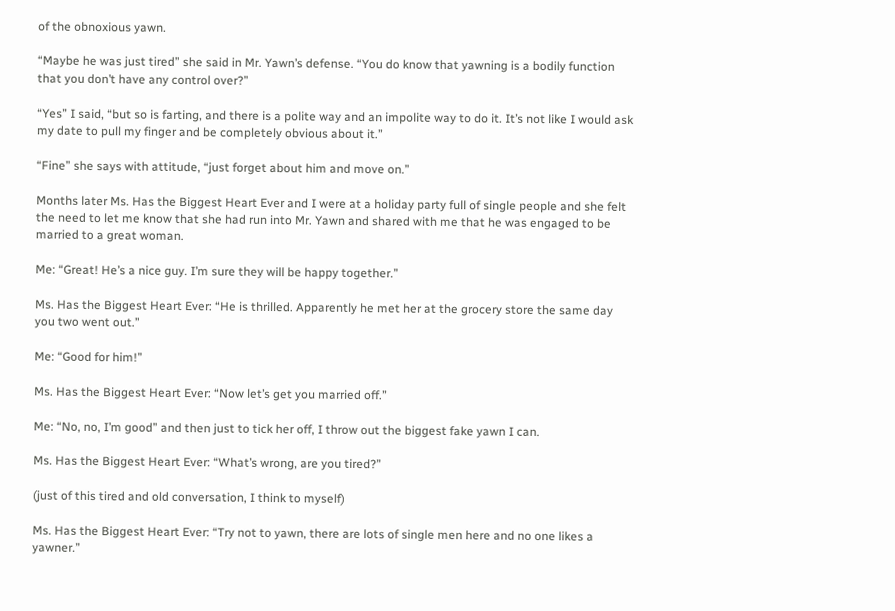of the obnoxious yawn.

“Maybe he was just tired” she said in Mr. Yawn’s defense. “You do know that yawning is a bodily function that you don’t have any control over?”

“Yes” I said, “but so is farting, and there is a polite way and an impolite way to do it. It’s not like I would ask my date to pull my finger and be completely obvious about it.”

“Fine” she says with attitude, “just forget about him and move on.”

Months later Ms. Has the Biggest Heart Ever and I were at a holiday party full of single people and she felt the need to let me know that she had run into Mr. Yawn and shared with me that he was engaged to be married to a great woman.

Me: “Great! He’s a nice guy. I’m sure they will be happy together.”

Ms. Has the Biggest Heart Ever: “He is thrilled. Apparently he met her at the grocery store the same day you two went out.”

Me: “Good for him!”

Ms. Has the Biggest Heart Ever: “Now let’s get you married off.”

Me: “No, no, I’m good” and then just to tick her off, I throw out the biggest fake yawn I can.

Ms. Has the Biggest Heart Ever: “What’s wrong, are you tired?”

(just of this tired and old conversation, I think to myself)

Ms. Has the Biggest Heart Ever: “Try not to yawn, there are lots of single men here and no one likes a yawner.”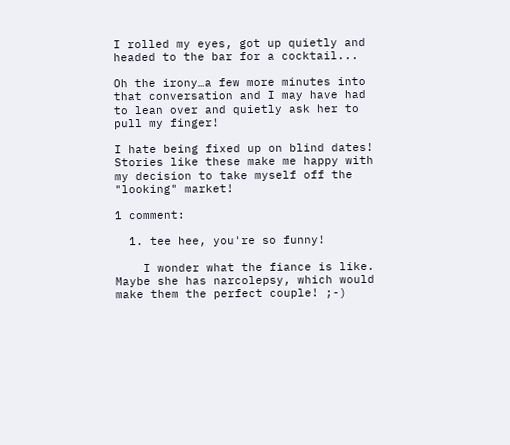I rolled my eyes, got up quietly and headed to the bar for a cocktail...

Oh the irony…a few more minutes into that conversation and I may have had to lean over and quietly ask her to pull my finger!

I hate being fixed up on blind dates! Stories like these make me happy with my decision to take myself off the "looking" market!

1 comment:

  1. tee hee, you're so funny!

    I wonder what the fiance is like. Maybe she has narcolepsy, which would make them the perfect couple! ;-)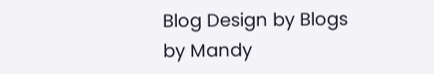Blog Design by Blogs by Mandy